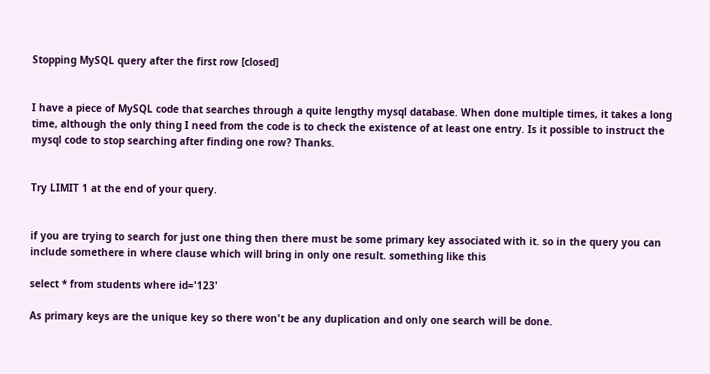Stopping MySQL query after the first row [closed]


I have a piece of MySQL code that searches through a quite lengthy mysql database. When done multiple times, it takes a long time, although the only thing I need from the code is to check the existence of at least one entry. Is it possible to instruct the mysql code to stop searching after finding one row? Thanks.


Try LIMIT 1 at the end of your query.


if you are trying to search for just one thing then there must be some primary key associated with it. so in the query you can include somethere in where clause which will bring in only one result. something like this

select * from students where id='123'

As primary keys are the unique key so there won't be any duplication and only one search will be done.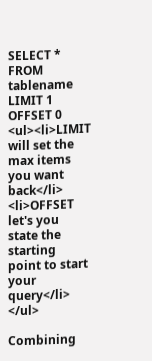SELECT * FROM tablename LIMIT 1 OFFSET 0 <ul><li>LIMIT will set the max items you want back</li> <li>OFFSET let's you state the starting point to start your query</li> </ul>

Combining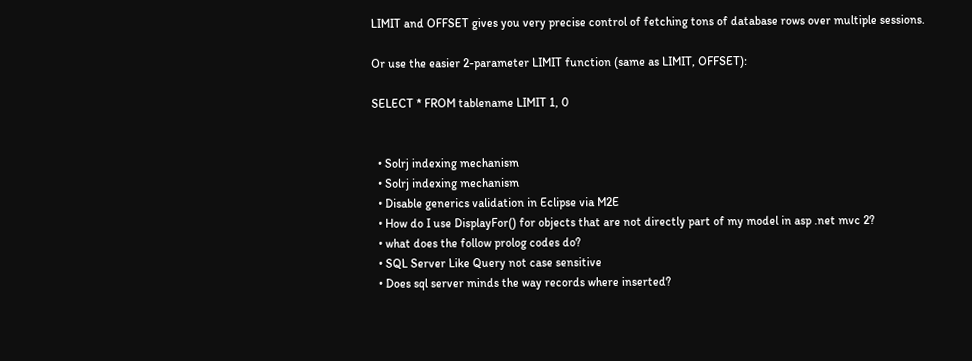LIMIT and OFFSET gives you very precise control of fetching tons of database rows over multiple sessions.

Or use the easier 2-parameter LIMIT function (same as LIMIT, OFFSET):

SELECT * FROM tablename LIMIT 1, 0


  • Solrj indexing mechanism
  • Solrj indexing mechanism
  • Disable generics validation in Eclipse via M2E
  • How do I use DisplayFor() for objects that are not directly part of my model in asp .net mvc 2?
  • what does the follow prolog codes do?
  • SQL Server Like Query not case sensitive
  • Does sql server minds the way records where inserted?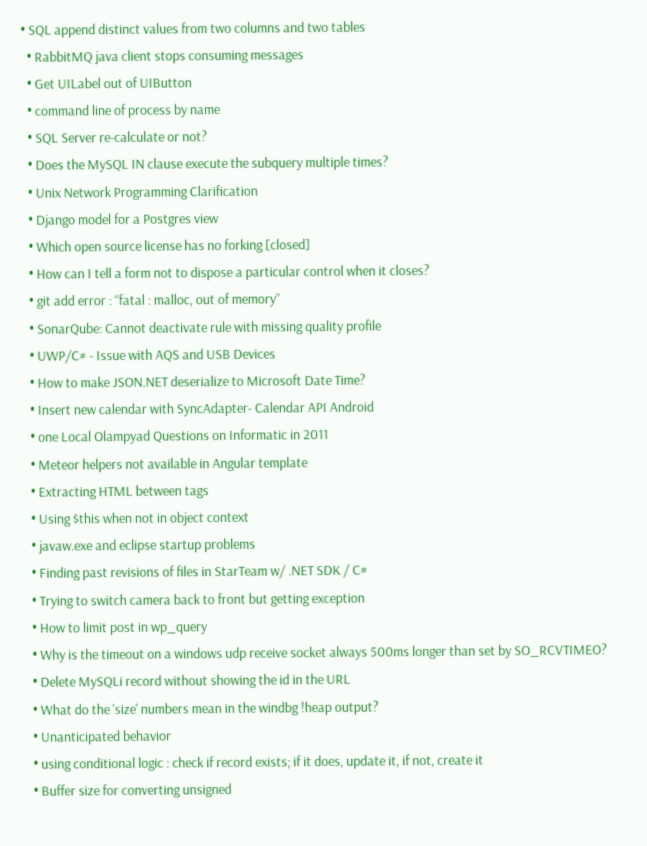• SQL append distinct values from two columns and two tables
  • RabbitMQ java client stops consuming messages
  • Get UILabel out of UIButton
  • command line of process by name
  • SQL Server re-calculate or not?
  • Does the MySQL IN clause execute the subquery multiple times?
  • Unix Network Programming Clarification
  • Django model for a Postgres view
  • Which open source license has no forking [closed]
  • How can I tell a form not to dispose a particular control when it closes?
  • git add error : “fatal : malloc, out of memory”
  • SonarQube: Cannot deactivate rule with missing quality profile
  • UWP/C# - Issue with AQS and USB Devices
  • How to make JSON.NET deserialize to Microsoft Date Time?
  • Insert new calendar with SyncAdapter- Calendar API Android
  • one Local Olampyad Questions on Informatic in 2011
  • Meteor helpers not available in Angular template
  • Extracting HTML between tags
  • Using $this when not in object context
  • javaw.exe and eclipse startup problems
  • Finding past revisions of files in StarTeam w/ .NET SDK / C#
  • Trying to switch camera back to front but getting exception
  • How to limit post in wp_query
  • Why is the timeout on a windows udp receive socket always 500ms longer than set by SO_RCVTIMEO?
  • Delete MySQLi record without showing the id in the URL
  • What do the 'size' numbers mean in the windbg !heap output?
  • Unanticipated behavior
  • using conditional logic : check if record exists; if it does, update it, if not, create it
  • Buffer size for converting unsigned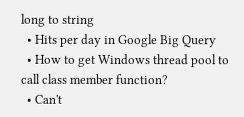long to string
  • Hits per day in Google Big Query
  • How to get Windows thread pool to call class member function?
  • Can't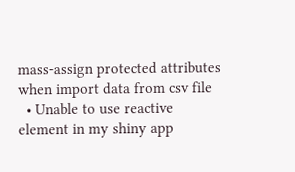mass-assign protected attributes when import data from csv file
  • Unable to use reactive element in my shiny app